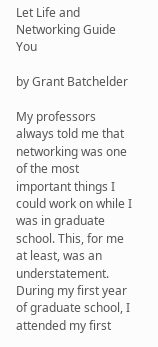Let Life and Networking Guide You

by Grant Batchelder

My professors always told me that networking was one of the most important things I could work on while I was in graduate school. This, for me at least, was an understatement. During my first year of graduate school, I attended my first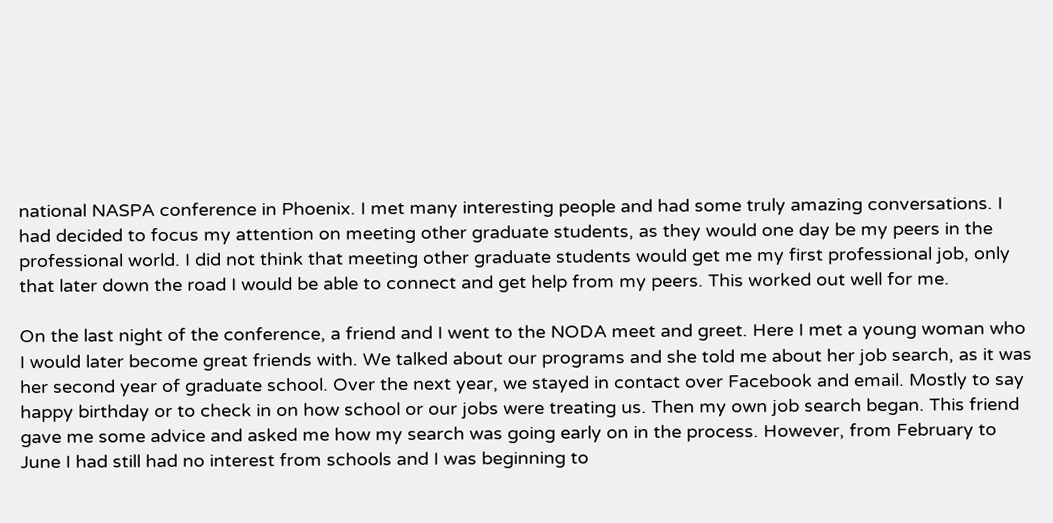national NASPA conference in Phoenix. I met many interesting people and had some truly amazing conversations. I had decided to focus my attention on meeting other graduate students, as they would one day be my peers in the professional world. I did not think that meeting other graduate students would get me my first professional job, only that later down the road I would be able to connect and get help from my peers. This worked out well for me.

On the last night of the conference, a friend and I went to the NODA meet and greet. Here I met a young woman who I would later become great friends with. We talked about our programs and she told me about her job search, as it was her second year of graduate school. Over the next year, we stayed in contact over Facebook and email. Mostly to say happy birthday or to check in on how school or our jobs were treating us. Then my own job search began. This friend gave me some advice and asked me how my search was going early on in the process. However, from February to June I had still had no interest from schools and I was beginning to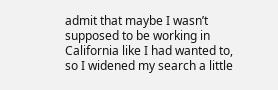admit that maybe I wasn’t supposed to be working in California like I had wanted to, so I widened my search a little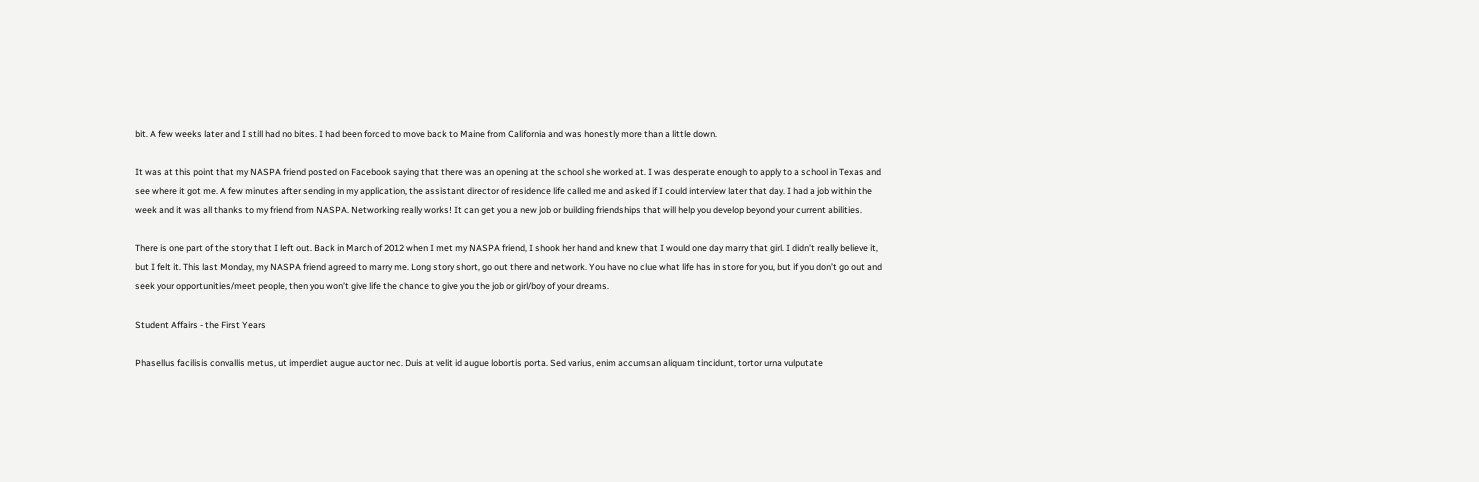bit. A few weeks later and I still had no bites. I had been forced to move back to Maine from California and was honestly more than a little down.

It was at this point that my NASPA friend posted on Facebook saying that there was an opening at the school she worked at. I was desperate enough to apply to a school in Texas and see where it got me. A few minutes after sending in my application, the assistant director of residence life called me and asked if I could interview later that day. I had a job within the week and it was all thanks to my friend from NASPA. Networking really works! It can get you a new job or building friendships that will help you develop beyond your current abilities.

There is one part of the story that I left out. Back in March of 2012 when I met my NASPA friend, I shook her hand and knew that I would one day marry that girl. I didn’t really believe it, but I felt it. This last Monday, my NASPA friend agreed to marry me. Long story short, go out there and network. You have no clue what life has in store for you, but if you don’t go out and seek your opportunities/meet people, then you won’t give life the chance to give you the job or girl/boy of your dreams.

Student Affairs - the First Years

Phasellus facilisis convallis metus, ut imperdiet augue auctor nec. Duis at velit id augue lobortis porta. Sed varius, enim accumsan aliquam tincidunt, tortor urna vulputate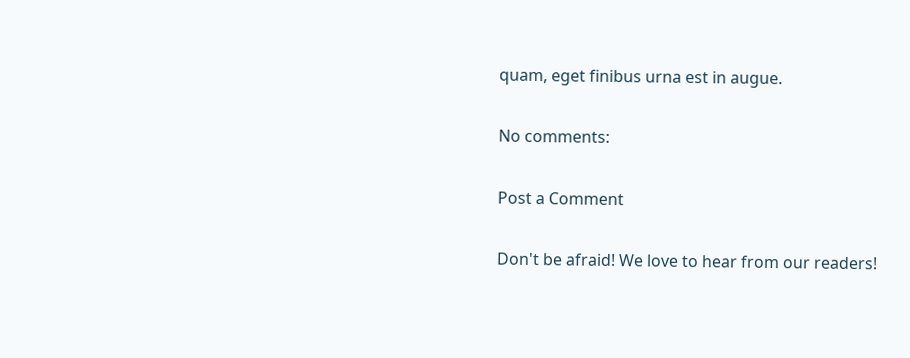quam, eget finibus urna est in augue.

No comments:

Post a Comment

Don't be afraid! We love to hear from our readers!